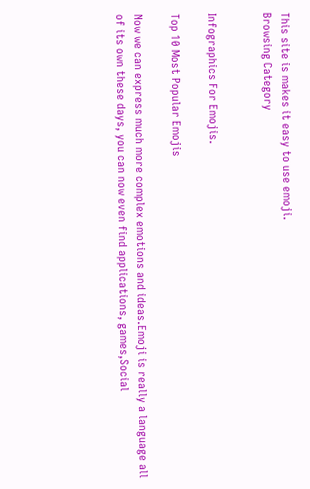This site is makes it easy to use emoji.
Browsing Category


Infographics For Emojis.

Top 10 Most Popular Emojis

Now we can express much more complex emotions and ideas.Emoji is really a language all of its own these days, you can now even find applications, games,Social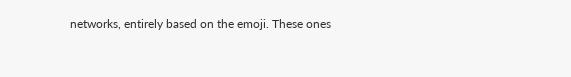networks, entirely based on the emoji. These ones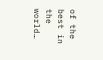of the best in the world…